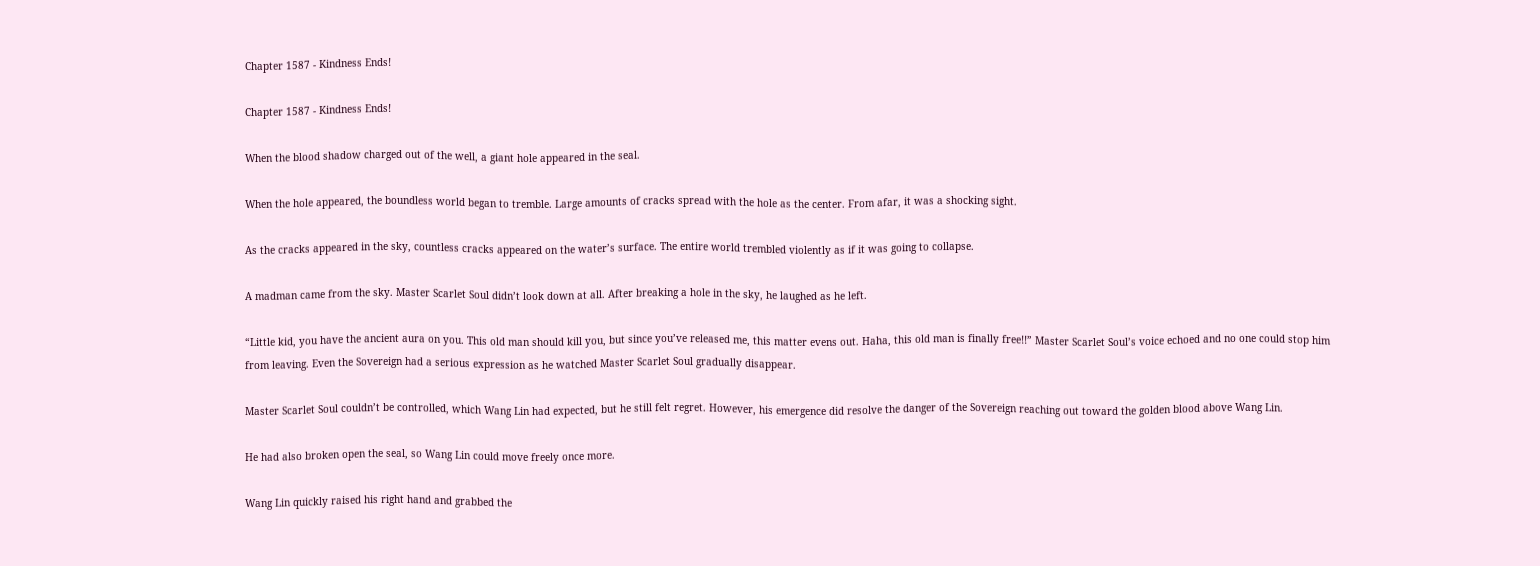Chapter 1587 - Kindness Ends!

Chapter 1587 - Kindness Ends!

When the blood shadow charged out of the well, a giant hole appeared in the seal.

When the hole appeared, the boundless world began to tremble. Large amounts of cracks spread with the hole as the center. From afar, it was a shocking sight.

As the cracks appeared in the sky, countless cracks appeared on the water’s surface. The entire world trembled violently as if it was going to collapse.

A madman came from the sky. Master Scarlet Soul didn’t look down at all. After breaking a hole in the sky, he laughed as he left.

“Little kid, you have the ancient aura on you. This old man should kill you, but since you’ve released me, this matter evens out. Haha, this old man is finally free!!” Master Scarlet Soul’s voice echoed and no one could stop him from leaving. Even the Sovereign had a serious expression as he watched Master Scarlet Soul gradually disappear.

Master Scarlet Soul couldn’t be controlled, which Wang Lin had expected, but he still felt regret. However, his emergence did resolve the danger of the Sovereign reaching out toward the golden blood above Wang Lin.

He had also broken open the seal, so Wang Lin could move freely once more.

Wang Lin quickly raised his right hand and grabbed the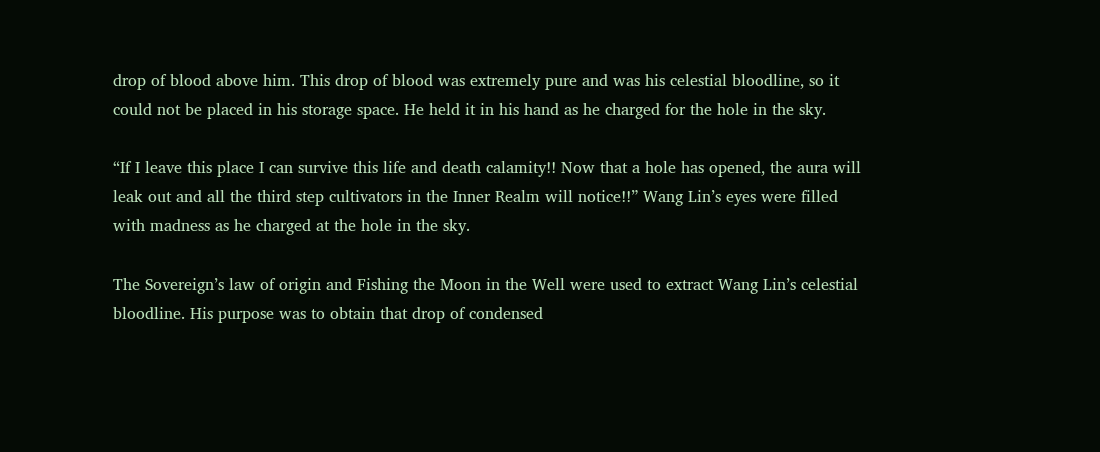drop of blood above him. This drop of blood was extremely pure and was his celestial bloodline, so it could not be placed in his storage space. He held it in his hand as he charged for the hole in the sky.

“If I leave this place I can survive this life and death calamity!! Now that a hole has opened, the aura will leak out and all the third step cultivators in the Inner Realm will notice!!” Wang Lin’s eyes were filled with madness as he charged at the hole in the sky.

The Sovereign’s law of origin and Fishing the Moon in the Well were used to extract Wang Lin’s celestial bloodline. His purpose was to obtain that drop of condensed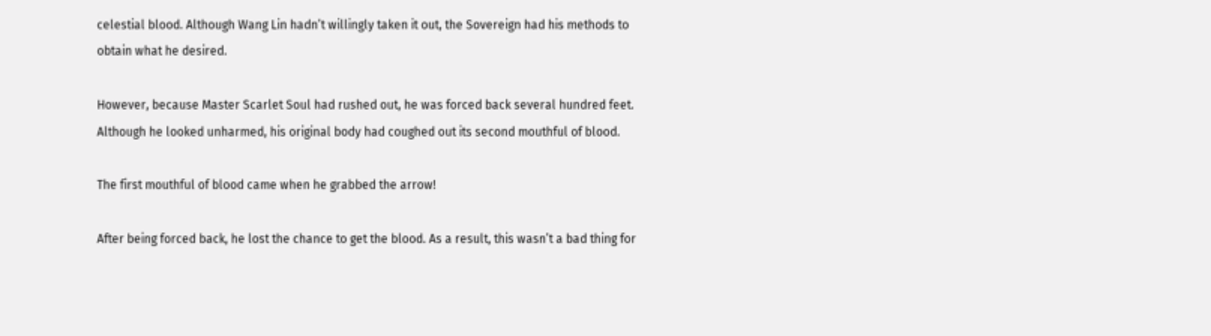celestial blood. Although Wang Lin hadn’t willingly taken it out, the Sovereign had his methods to obtain what he desired.

However, because Master Scarlet Soul had rushed out, he was forced back several hundred feet. Although he looked unharmed, his original body had coughed out its second mouthful of blood.

The first mouthful of blood came when he grabbed the arrow!

After being forced back, he lost the chance to get the blood. As a result, this wasn’t a bad thing for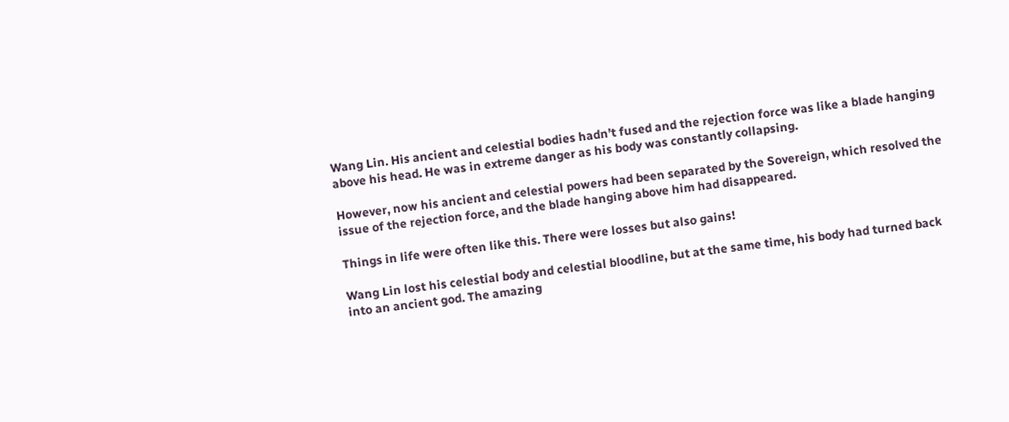Wang Lin. His ancient and celestial bodies hadn’t fused and the rejection force was like a blade hanging above his head. He was in extreme danger as his body was constantly collapsing.

However, now his ancient and celestial powers had been separated by the Sovereign, which resolved the issue of the rejection force, and the blade hanging above him had disappeared.

Things in life were often like this. There were losses but also gains!

Wang Lin lost his celestial body and celestial bloodline, but at the same time, his body had turned back into an ancient god. The amazing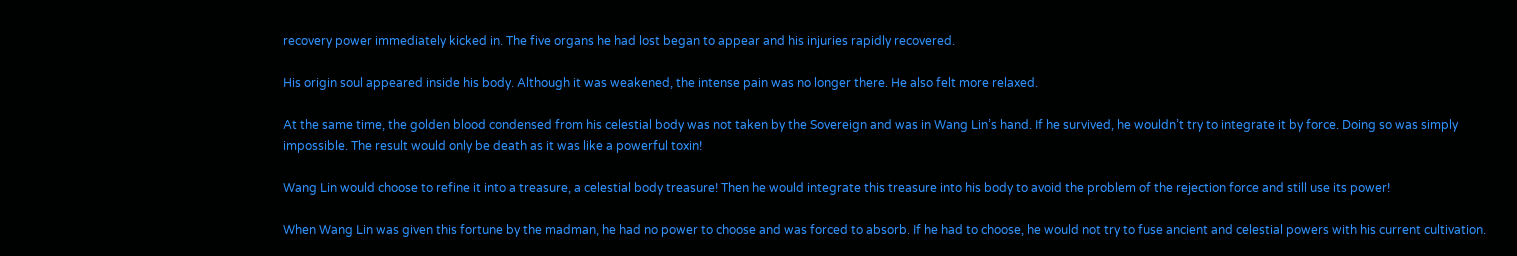recovery power immediately kicked in. The five organs he had lost began to appear and his injuries rapidly recovered.

His origin soul appeared inside his body. Although it was weakened, the intense pain was no longer there. He also felt more relaxed.

At the same time, the golden blood condensed from his celestial body was not taken by the Sovereign and was in Wang Lin’s hand. If he survived, he wouldn’t try to integrate it by force. Doing so was simply impossible. The result would only be death as it was like a powerful toxin!

Wang Lin would choose to refine it into a treasure, a celestial body treasure! Then he would integrate this treasure into his body to avoid the problem of the rejection force and still use its power!

When Wang Lin was given this fortune by the madman, he had no power to choose and was forced to absorb. If he had to choose, he would not try to fuse ancient and celestial powers with his current cultivation.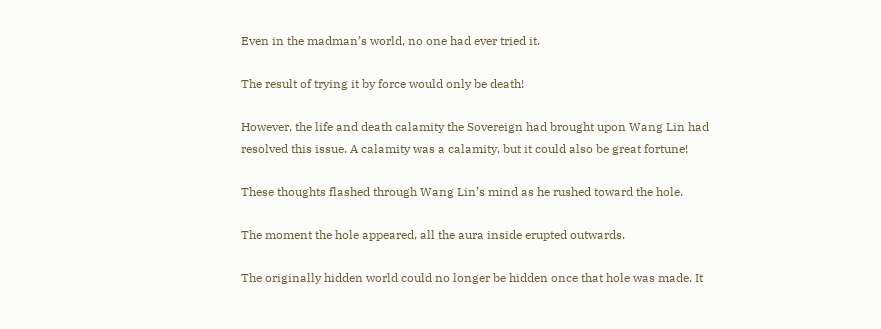Even in the madman’s world, no one had ever tried it.

The result of trying it by force would only be death!

However, the life and death calamity the Sovereign had brought upon Wang Lin had resolved this issue. A calamity was a calamity, but it could also be great fortune!

These thoughts flashed through Wang Lin’s mind as he rushed toward the hole.

The moment the hole appeared, all the aura inside erupted outwards.

The originally hidden world could no longer be hidden once that hole was made. It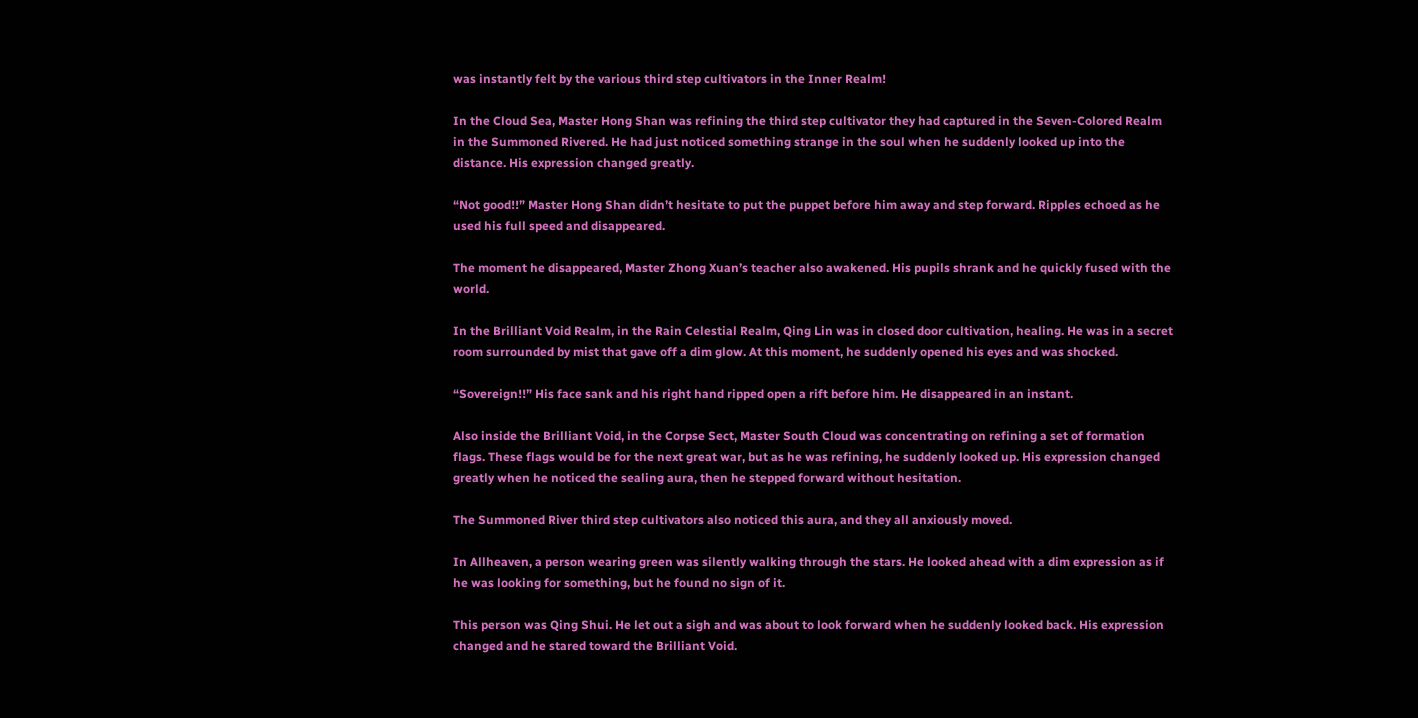was instantly felt by the various third step cultivators in the Inner Realm!

In the Cloud Sea, Master Hong Shan was refining the third step cultivator they had captured in the Seven-Colored Realm in the Summoned Rivered. He had just noticed something strange in the soul when he suddenly looked up into the distance. His expression changed greatly.

“Not good!!” Master Hong Shan didn’t hesitate to put the puppet before him away and step forward. Ripples echoed as he used his full speed and disappeared.

The moment he disappeared, Master Zhong Xuan’s teacher also awakened. His pupils shrank and he quickly fused with the world.

In the Brilliant Void Realm, in the Rain Celestial Realm, Qing Lin was in closed door cultivation, healing. He was in a secret room surrounded by mist that gave off a dim glow. At this moment, he suddenly opened his eyes and was shocked.

“Sovereign!!” His face sank and his right hand ripped open a rift before him. He disappeared in an instant.

Also inside the Brilliant Void, in the Corpse Sect, Master South Cloud was concentrating on refining a set of formation flags. These flags would be for the next great war, but as he was refining, he suddenly looked up. His expression changed greatly when he noticed the sealing aura, then he stepped forward without hesitation.

The Summoned River third step cultivators also noticed this aura, and they all anxiously moved.

In Allheaven, a person wearing green was silently walking through the stars. He looked ahead with a dim expression as if he was looking for something, but he found no sign of it.

This person was Qing Shui. He let out a sigh and was about to look forward when he suddenly looked back. His expression changed and he stared toward the Brilliant Void.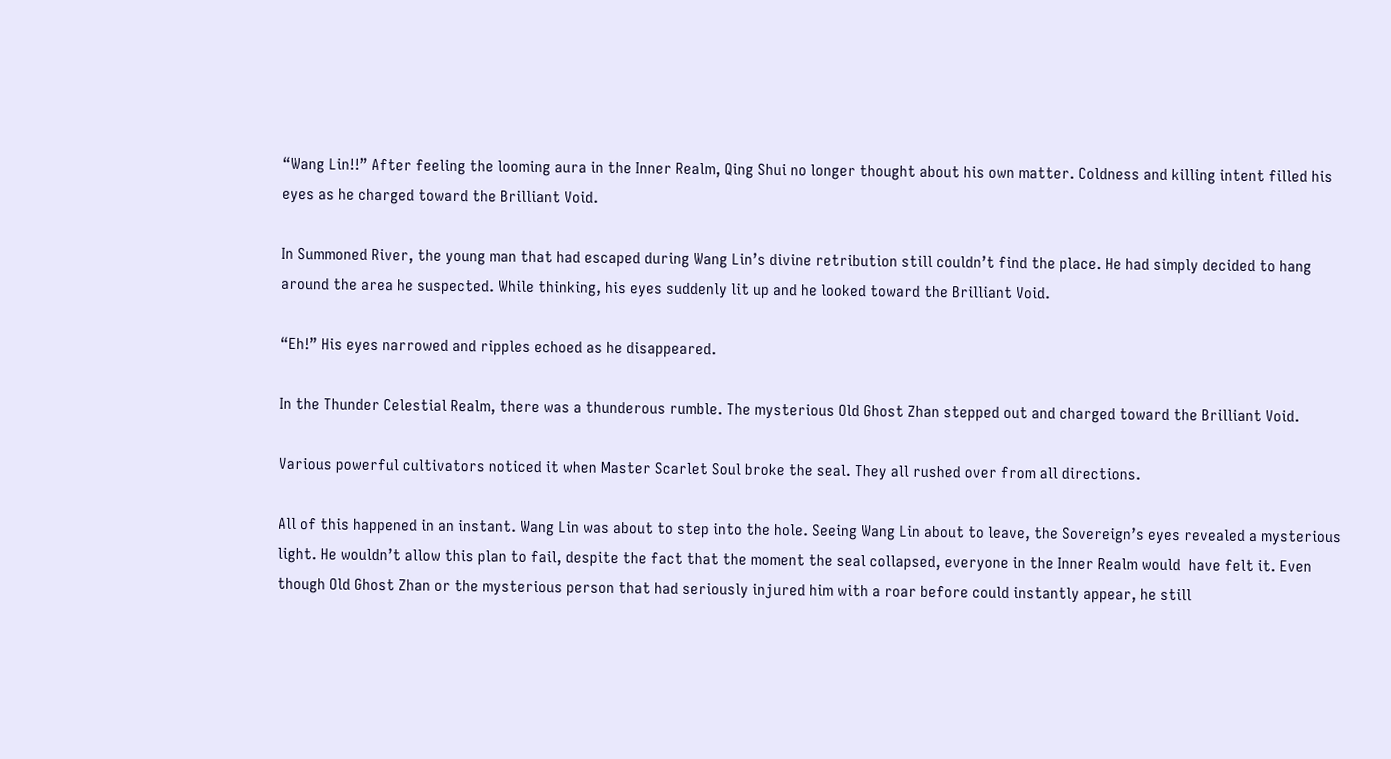“Wang Lin!!” After feeling the looming aura in the Inner Realm, Qing Shui no longer thought about his own matter. Coldness and killing intent filled his eyes as he charged toward the Brilliant Void.

In Summoned River, the young man that had escaped during Wang Lin’s divine retribution still couldn’t find the place. He had simply decided to hang around the area he suspected. While thinking, his eyes suddenly lit up and he looked toward the Brilliant Void.

“Eh!” His eyes narrowed and ripples echoed as he disappeared.

In the Thunder Celestial Realm, there was a thunderous rumble. The mysterious Old Ghost Zhan stepped out and charged toward the Brilliant Void.

Various powerful cultivators noticed it when Master Scarlet Soul broke the seal. They all rushed over from all directions.

All of this happened in an instant. Wang Lin was about to step into the hole. Seeing Wang Lin about to leave, the Sovereign’s eyes revealed a mysterious light. He wouldn’t allow this plan to fail, despite the fact that the moment the seal collapsed, everyone in the Inner Realm would  have felt it. Even though Old Ghost Zhan or the mysterious person that had seriously injured him with a roar before could instantly appear, he still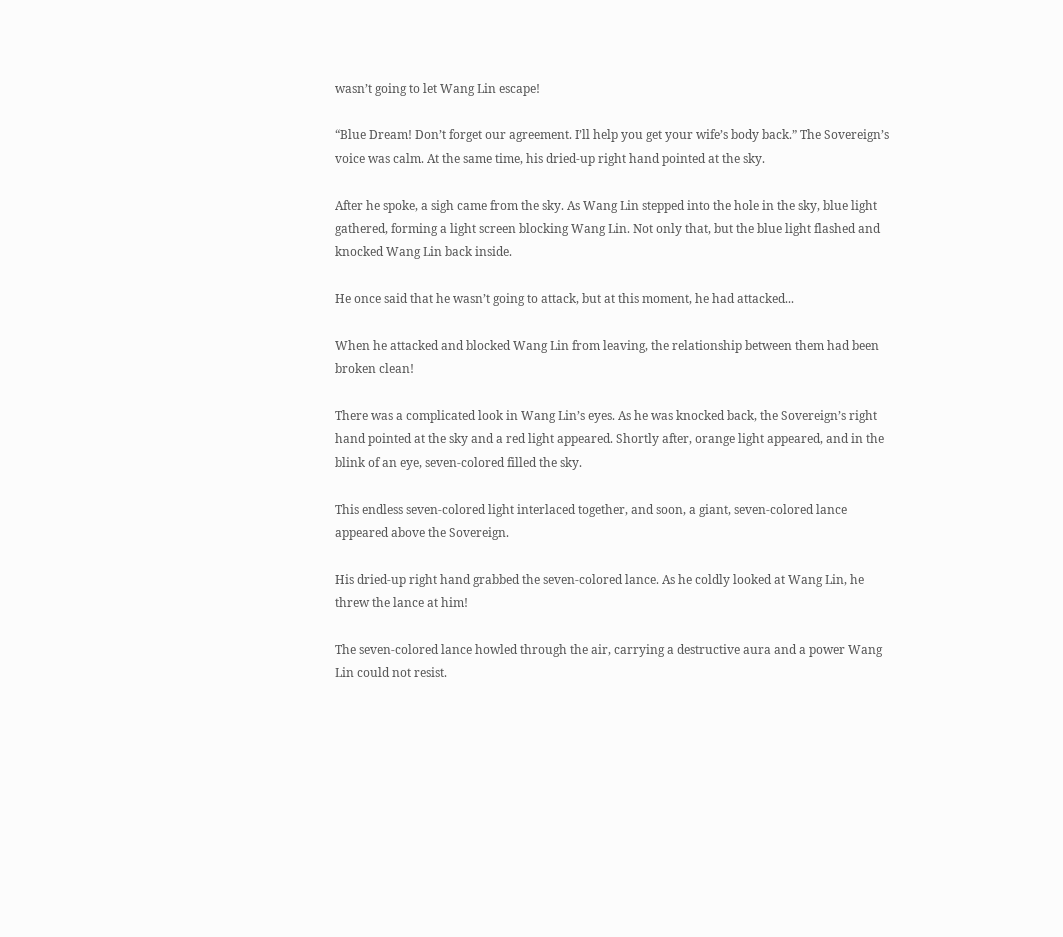wasn’t going to let Wang Lin escape!

“Blue Dream! Don’t forget our agreement. I’ll help you get your wife’s body back.” The Sovereign’s voice was calm. At the same time, his dried-up right hand pointed at the sky.

After he spoke, a sigh came from the sky. As Wang Lin stepped into the hole in the sky, blue light gathered, forming a light screen blocking Wang Lin. Not only that, but the blue light flashed and knocked Wang Lin back inside.

He once said that he wasn’t going to attack, but at this moment, he had attacked...

When he attacked and blocked Wang Lin from leaving, the relationship between them had been broken clean!

There was a complicated look in Wang Lin’s eyes. As he was knocked back, the Sovereign’s right hand pointed at the sky and a red light appeared. Shortly after, orange light appeared, and in the blink of an eye, seven-colored filled the sky.

This endless seven-colored light interlaced together, and soon, a giant, seven-colored lance appeared above the Sovereign.

His dried-up right hand grabbed the seven-colored lance. As he coldly looked at Wang Lin, he threw the lance at him!

The seven-colored lance howled through the air, carrying a destructive aura and a power Wang Lin could not resist.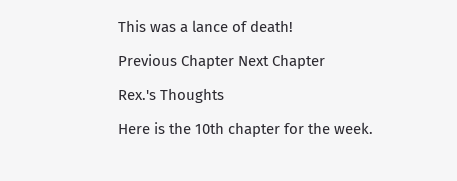This was a lance of death!

Previous Chapter Next Chapter

Rex.'s Thoughts

Here is the 10th chapter for the week.